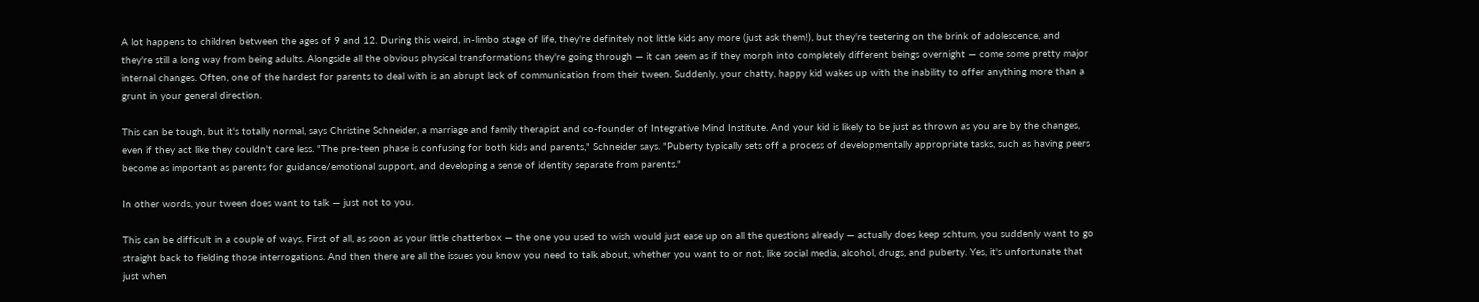A lot happens to children between the ages of 9 and 12. During this weird, in-limbo stage of life, they're definitely not little kids any more (just ask them!), but they're teetering on the brink of adolescence, and they're still a long way from being adults. Alongside all the obvious physical transformations they're going through — it can seem as if they morph into completely different beings overnight — come some pretty major internal changes. Often, one of the hardest for parents to deal with is an abrupt lack of communication from their tween. Suddenly, your chatty, happy kid wakes up with the inability to offer anything more than a grunt in your general direction.

This can be tough, but it's totally normal, says Christine Schneider, a marriage and family therapist and co-founder of Integrative Mind Institute. And your kid is likely to be just as thrown as you are by the changes, even if they act like they couldn't care less. "The pre-teen phase is confusing for both kids and parents," Schneider says. "Puberty typically sets off a process of developmentally appropriate tasks, such as having peers become as important as parents for guidance/emotional support, and developing a sense of identity separate from parents."

In other words, your tween does want to talk — just not to you.

This can be difficult in a couple of ways. First of all, as soon as your little chatterbox — the one you used to wish would just ease up on all the questions already — actually does keep schtum, you suddenly want to go straight back to fielding those interrogations. And then there are all the issues you know you need to talk about, whether you want to or not, like social media, alcohol, drugs, and puberty. Yes, it's unfortunate that just when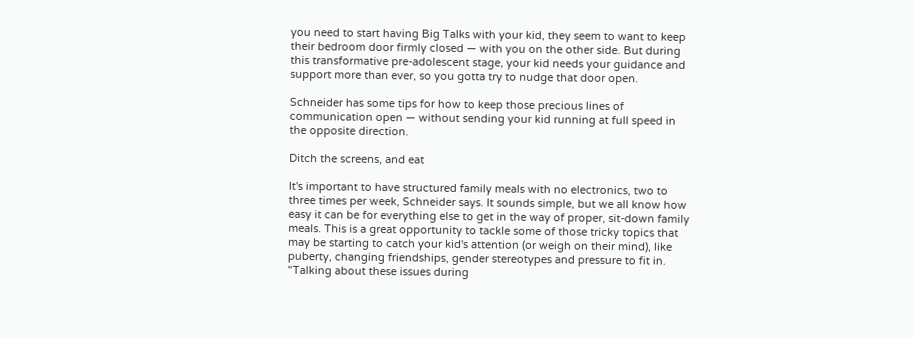you need to start having Big Talks with your kid, they seem to want to keep their bedroom door firmly closed — with you on the other side. But during this transformative pre-adolescent stage, your kid needs your guidance and support more than ever, so you gotta try to nudge that door open.

Schneider has some tips for how to keep those precious lines of communication open — without sending your kid running at full speed in the opposite direction.

Ditch the screens, and eat

It's important to have structured family meals with no electronics, two to three times per week, Schneider says. It sounds simple, but we all know how easy it can be for everything else to get in the way of proper, sit-down family meals. This is a great opportunity to tackle some of those tricky topics that may be starting to catch your kid's attention (or weigh on their mind), like puberty, changing friendships, gender stereotypes and pressure to fit in. "Talking about these issues during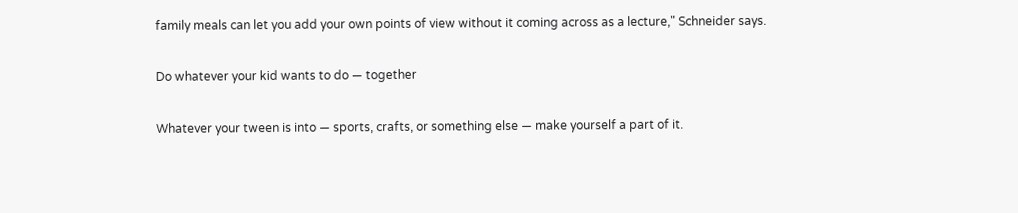family meals can let you add your own points of view without it coming across as a lecture," Schneider says.

Do whatever your kid wants to do — together

Whatever your tween is into — sports, crafts, or something else — make yourself a part of it.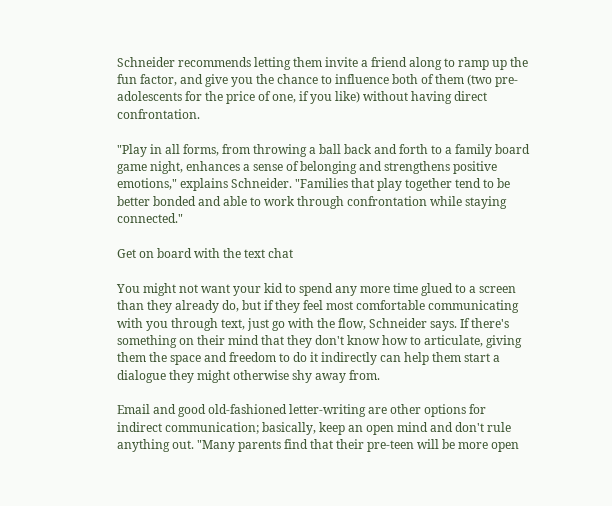Schneider recommends letting them invite a friend along to ramp up the fun factor, and give you the chance to influence both of them (two pre-adolescents for the price of one, if you like) without having direct confrontation.

"Play in all forms, from throwing a ball back and forth to a family board game night, enhances a sense of belonging and strengthens positive emotions," explains Schneider. "Families that play together tend to be better bonded and able to work through confrontation while staying connected."

Get on board with the text chat

You might not want your kid to spend any more time glued to a screen than they already do, but if they feel most comfortable communicating with you through text, just go with the flow, Schneider says. If there's something on their mind that they don't know how to articulate, giving them the space and freedom to do it indirectly can help them start a dialogue they might otherwise shy away from.

Email and good old-fashioned letter-writing are other options for indirect communication; basically, keep an open mind and don't rule anything out. "Many parents find that their pre-teen will be more open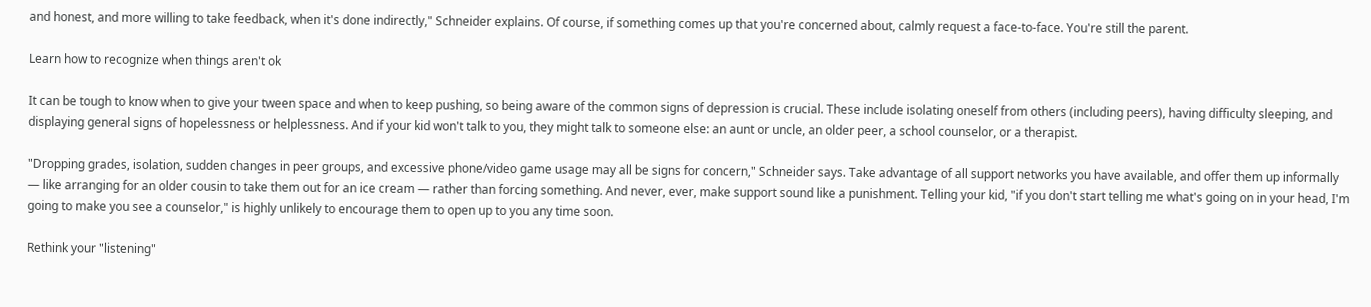and honest, and more willing to take feedback, when it's done indirectly," Schneider explains. Of course, if something comes up that you're concerned about, calmly request a face-to-face. You're still the parent.

Learn how to recognize when things aren't ok

It can be tough to know when to give your tween space and when to keep pushing, so being aware of the common signs of depression is crucial. These include isolating oneself from others (including peers), having difficulty sleeping, and displaying general signs of hopelessness or helplessness. And if your kid won't talk to you, they might talk to someone else: an aunt or uncle, an older peer, a school counselor, or a therapist.

"Dropping grades, isolation, sudden changes in peer groups, and excessive phone/video game usage may all be signs for concern," Schneider says. Take advantage of all support networks you have available, and offer them up informally — like arranging for an older cousin to take them out for an ice cream — rather than forcing something. And never, ever, make support sound like a punishment. Telling your kid, "if you don't start telling me what's going on in your head, I'm going to make you see a counselor," is highly unlikely to encourage them to open up to you any time soon.

Rethink your "listening"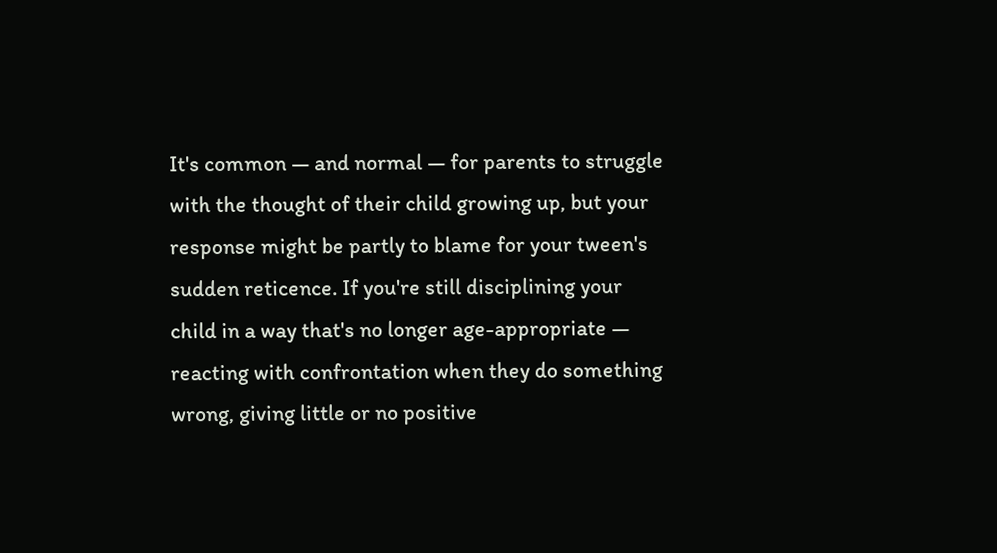It's common — and normal — for parents to struggle with the thought of their child growing up, but your response might be partly to blame for your tween's sudden reticence. If you're still disciplining your child in a way that's no longer age-appropriate — reacting with confrontation when they do something wrong, giving little or no positive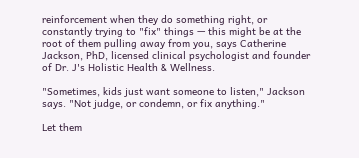reinforcement when they do something right, or constantly trying to "fix" things — this might be at the root of them pulling away from you, says Catherine Jackson, PhD, licensed clinical psychologist and founder of Dr. J's Holistic Health & Wellness.

"Sometimes, kids just want someone to listen," Jackson says. "Not judge, or condemn, or fix anything."

Let them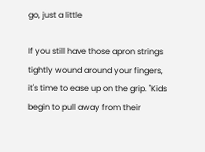go, just a little

If you still have those apron strings tightly wound around your fingers, it's time to ease up on the grip. "Kids begin to pull away from their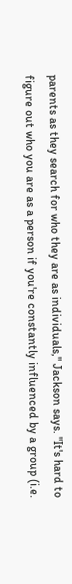parents as they search for who they are as individuals," Jackson says. "It's hard to figure out who you are as a person if you're constantly influenced by a group (i.e.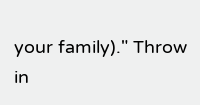your family)." Throw in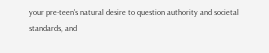your pre-teen's natural desire to question authority and societal standards, and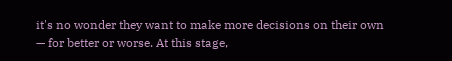it's no wonder they want to make more decisions on their own — for better or worse. At this stage,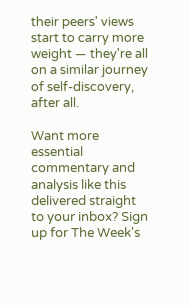their peers' views start to carry more weight — they're all on a similar journey of self-discovery, after all.

Want more essential commentary and analysis like this delivered straight to your inbox? Sign up for The Week's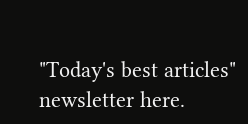"Today's best articles" newsletter here.